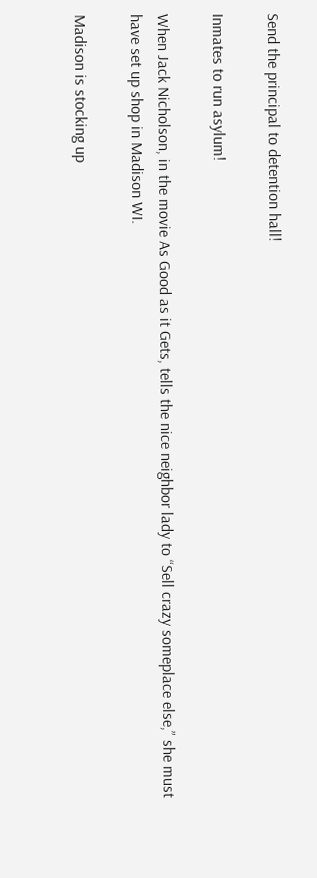Send the principal to detention hall!

Inmates to run asylum!

When Jack Nicholson, in the movie As Good as it Gets, tells the nice neighbor lady to “Sell crazy someplace else,” she must have set up shop in Madison WI.

Madison is stocking up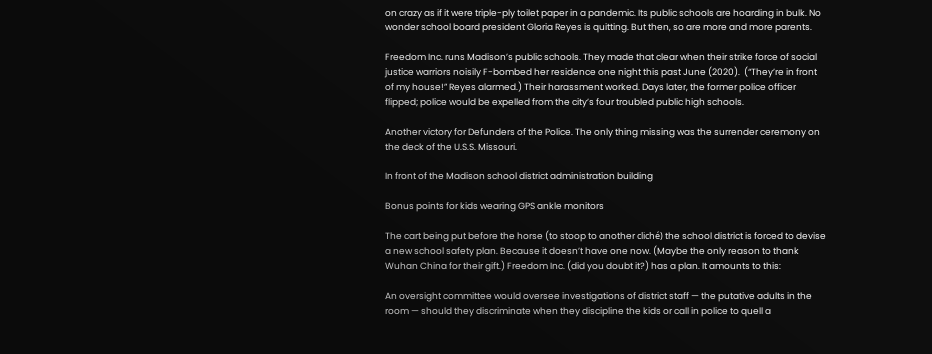on crazy as if it were triple-ply toilet paper in a pandemic. Its public schools are hoarding in bulk. No wonder school board president Gloria Reyes is quitting. But then, so are more and more parents.

Freedom Inc. runs Madison’s public schools. They made that clear when their strike force of social justice warriors noisily F-bombed her residence one night this past June (2020).  (“They’re in front of my house!” Reyes alarmed.) Their harassment worked. Days later, the former police officer flipped; police would be expelled from the city’s four troubled public high schools.

Another victory for Defunders of the Police. The only thing missing was the surrender ceremony on the deck of the U.S.S. Missouri.

In front of the Madison school district administration building

Bonus points for kids wearing GPS ankle monitors

The cart being put before the horse (to stoop to another cliché) the school district is forced to devise a new school safety plan. Because it doesn’t have one now. (Maybe the only reason to thank Wuhan China for their gift.) Freedom Inc. (did you doubt it?) has a plan. It amounts to this:

An oversight committee would oversee investigations of district staff — the putative adults in the room — should they discriminate when they discipline the kids or call in police to quell a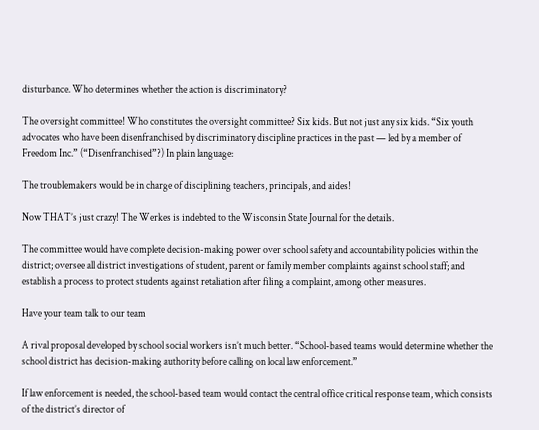disturbance. Who determines whether the action is discriminatory?

The oversight committee! Who constitutes the oversight committee? Six kids. But not just any six kids. “Six youth advocates who have been disenfranchised by discriminatory discipline practices in the past — led by a member of Freedom Inc.” (“Disenfranchised”?) In plain language:

The troublemakers would be in charge of disciplining teachers, principals, and aides!

Now THAT’s just crazy! The Werkes is indebted to the Wisconsin State Journal for the details.

The committee would have complete decision-making power over school safety and accountability policies within the district; oversee all district investigations of student, parent or family member complaints against school staff; and establish a process to protect students against retaliation after filing a complaint, among other measures.

Have your team talk to our team

A rival proposal developed by school social workers isn’t much better. “School-based teams would determine whether the school district has decision-making authority before calling on local law enforcement.”

If law enforcement is needed, the school-based team would contact the central office critical response team, which consists of the district’s director of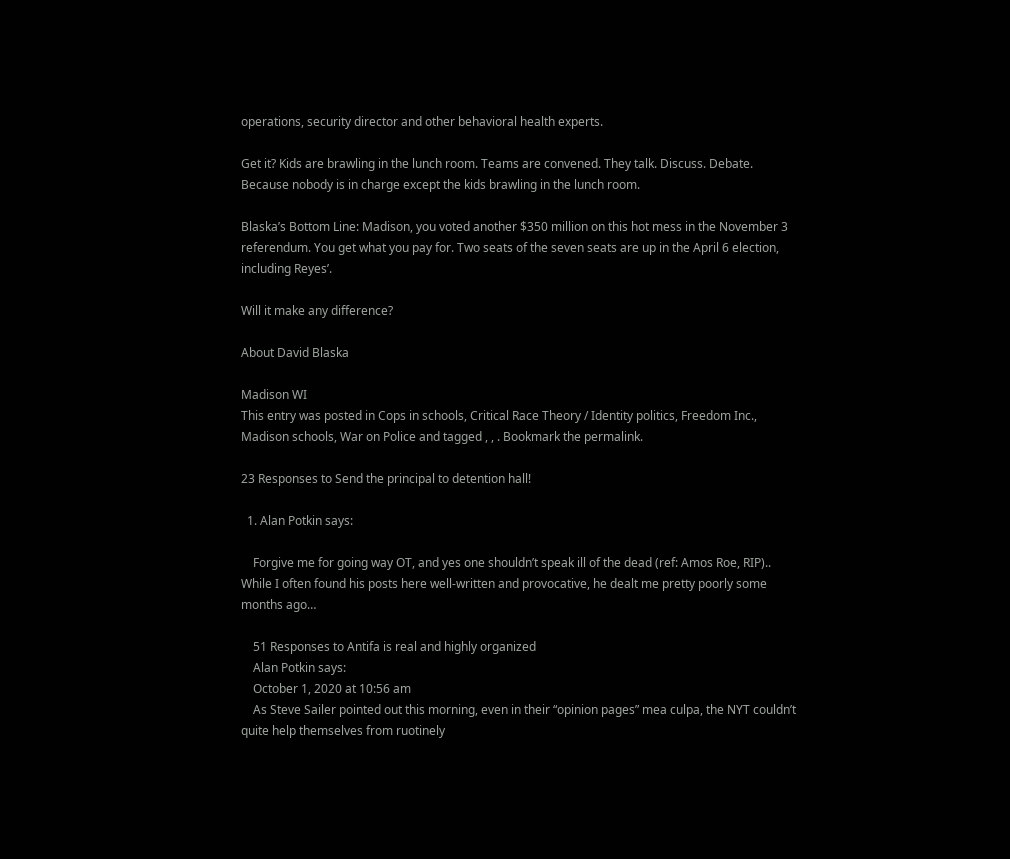operations, security director and other behavioral health experts.

Get it? Kids are brawling in the lunch room. Teams are convened. They talk. Discuss. Debate. Because nobody is in charge except the kids brawling in the lunch room.

Blaska’s Bottom Line: Madison, you voted another $350 million on this hot mess in the November 3 referendum. You get what you pay for. Two seats of the seven seats are up in the April 6 election, including Reyes’.

Will it make any difference?

About David Blaska

Madison WI
This entry was posted in Cops in schools, Critical Race Theory / Identity politics, Freedom Inc., Madison schools, War on Police and tagged , , . Bookmark the permalink.

23 Responses to Send the principal to detention hall!

  1. Alan Potkin says:

    Forgive me for going way OT, and yes one shouldn’t speak ill of the dead (ref: Amos Roe, RIP).. While I often found his posts here well-written and provocative, he dealt me pretty poorly some months ago…

    51 Responses to Antifa is real and highly organized
    Alan Potkin says:
    October 1, 2020 at 10:56 am
    As Steve Sailer pointed out this morning, even in their “opinion pages” mea culpa, the NYT couldn’t quite help themselves from ruotinely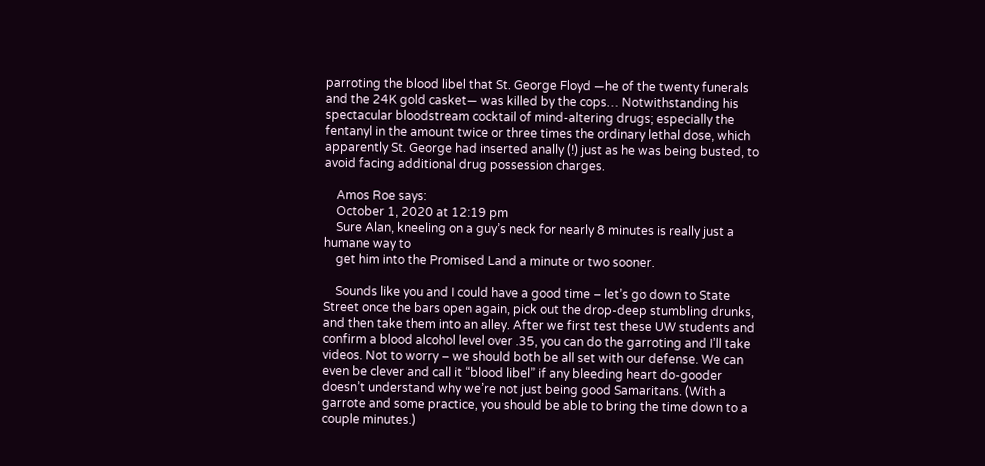parroting the blood libel that St. George Floyd —he of the twenty funerals and the 24K gold casket— was killed by the cops… Notwithstanding his spectacular bloodstream cocktail of mind-altering drugs; especially the fentanyl in the amount twice or three times the ordinary lethal dose, which apparently St. George had inserted anally (!) just as he was being busted, to avoid facing additional drug possession charges.

    Amos Roe says:
    October 1, 2020 at 12:19 pm
    Sure Alan, kneeling on a guy’s neck for nearly 8 minutes is really just a humane way to
    get him into the Promised Land a minute or two sooner.

    Sounds like you and I could have a good time – let’s go down to State Street once the bars open again, pick out the drop-deep stumbling drunks, and then take them into an alley. After we first test these UW students and confirm a blood alcohol level over .35, you can do the garroting and I’ll take videos. Not to worry – we should both be all set with our defense. We can even be clever and call it “blood libel” if any bleeding heart do-gooder doesn’t understand why we’re not just being good Samaritans. (With a garrote and some practice, you should be able to bring the time down to a couple minutes.)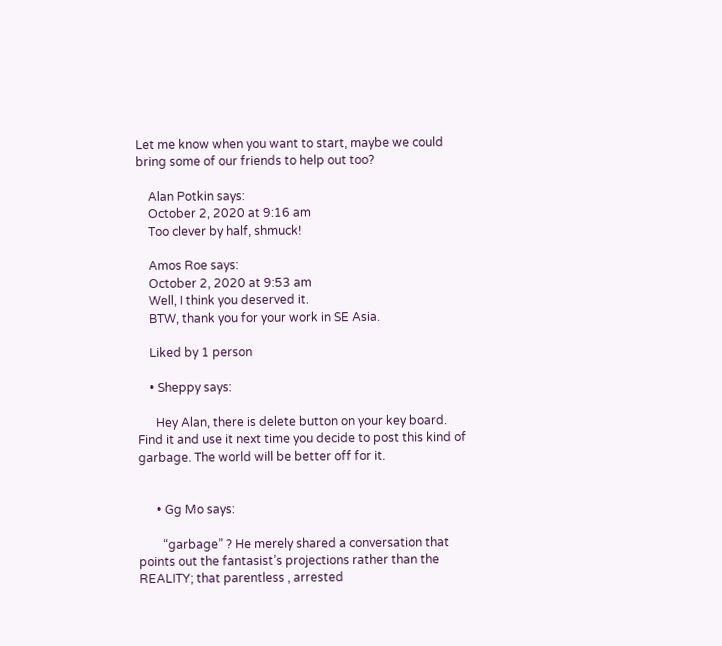Let me know when you want to start, maybe we could bring some of our friends to help out too?

    Alan Potkin says:
    October 2, 2020 at 9:16 am
    Too clever by half, shmuck!

    Amos Roe says:
    October 2, 2020 at 9:53 am
    Well, I think you deserved it.
    BTW, thank you for your work in SE Asia.

    Liked by 1 person

    • Sheppy says:

      Hey Alan, there is delete button on your key board. Find it and use it next time you decide to post this kind of garbage. The world will be better off for it.


      • Gg Mo says:

        “garbage” ? He merely shared a conversation that points out the fantasist’s projections rather than the REALITY; that parentless , arrested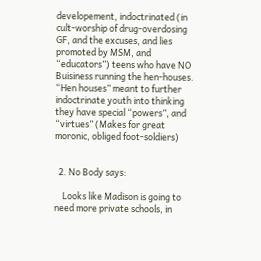developement, indoctrinated (in cult-worship of drug-overdosing GF, and the excuses, and lies promoted by MSM, and “educators”) teens who have NO Buisiness running the hen-houses. “Hen houses” meant to further indoctrinate youth into thinking they have special “powers”, and “virtues” (Makes for great moronic, obliged foot-soldiers)


  2. No Body says:

    Looks like Madison is going to need more private schools, in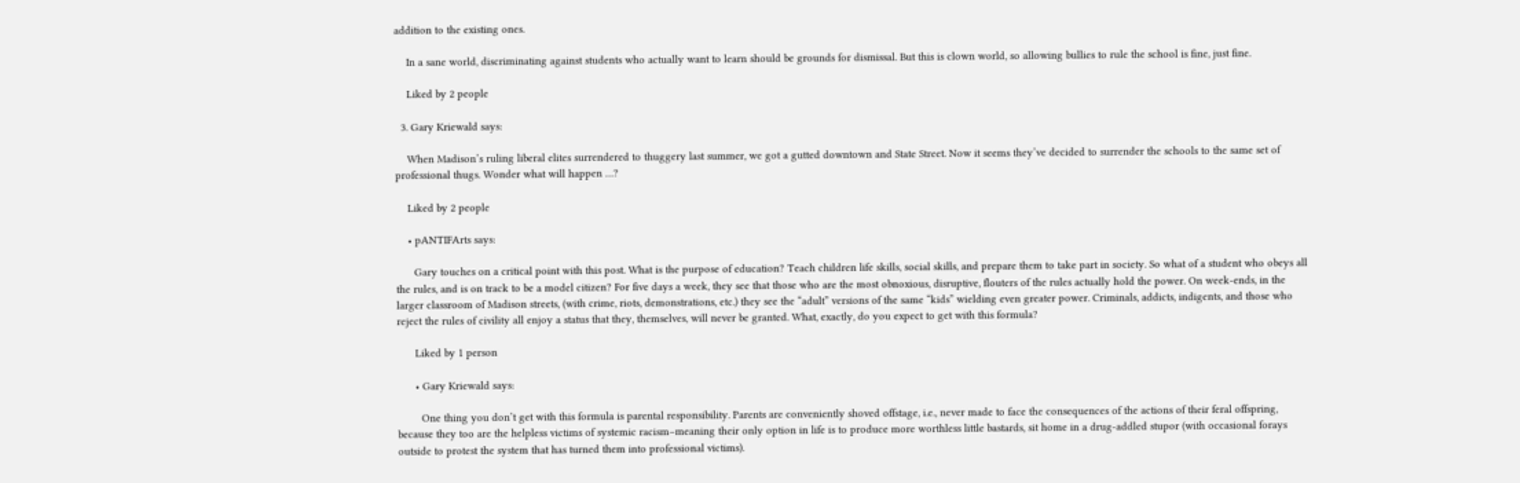addition to the existing ones.

    In a sane world, discriminating against students who actually want to learn should be grounds for dismissal. But this is clown world, so allowing bullies to rule the school is fine, just fine.

    Liked by 2 people

  3. Gary Kriewald says:

    When Madison’s ruling liberal elites surrendered to thuggery last summer, we got a gutted downtown and State Street. Now it seems they’ve decided to surrender the schools to the same set of professional thugs. Wonder what will happen …?

    Liked by 2 people

    • pANTIFArts says:

      Gary touches on a critical point with this post. What is the purpose of education? Teach children life skills, social skills, and prepare them to take part in society. So what of a student who obeys all the rules, and is on track to be a model citizen? For five days a week, they see that those who are the most obnoxious, disruptive, flouters of the rules actually hold the power. On week-ends, in the larger classroom of Madison streets, (with crime, riots, demonstrations, etc.) they see the “adult” versions of the same “kids” wielding even greater power. Criminals, addicts, indigents, and those who reject the rules of civility all enjoy a status that they, themselves, will never be granted. What, exactly, do you expect to get with this formula?

      Liked by 1 person

      • Gary Kriewald says:

        One thing you don’t get with this formula is parental responsibility. Parents are conveniently shoved offstage, i.e., never made to face the consequences of the actions of their feral offspring, because they too are the helpless victims of systemic racism–meaning their only option in life is to produce more worthless little bastards, sit home in a drug-addled stupor (with occasional forays outside to protest the system that has turned them into professional victims).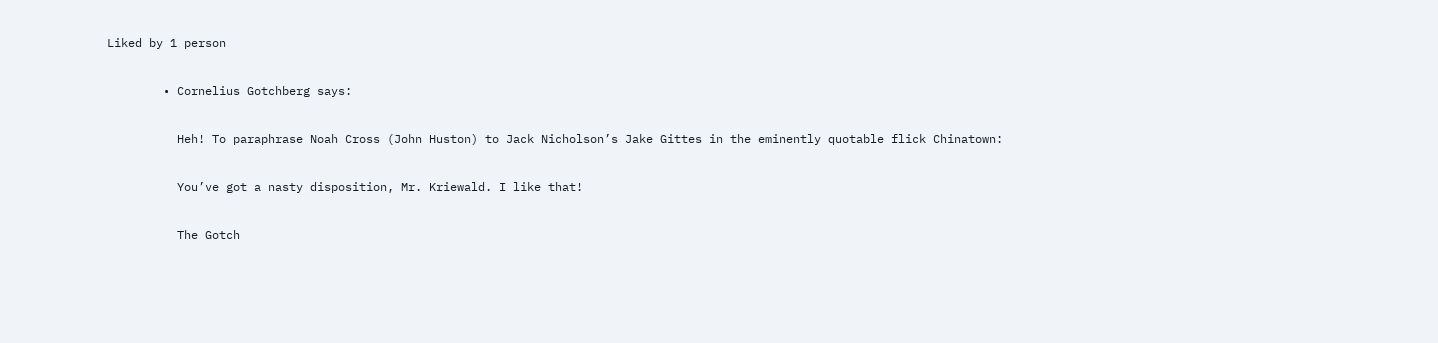Liked by 1 person

        • Cornelius Gotchberg says:

          Heh! To paraphrase Noah Cross (John Huston) to Jack Nicholson’s Jake Gittes in the eminently quotable flick Chinatown:

          You’ve got a nasty disposition, Mr. Kriewald. I like that!

          The Gotch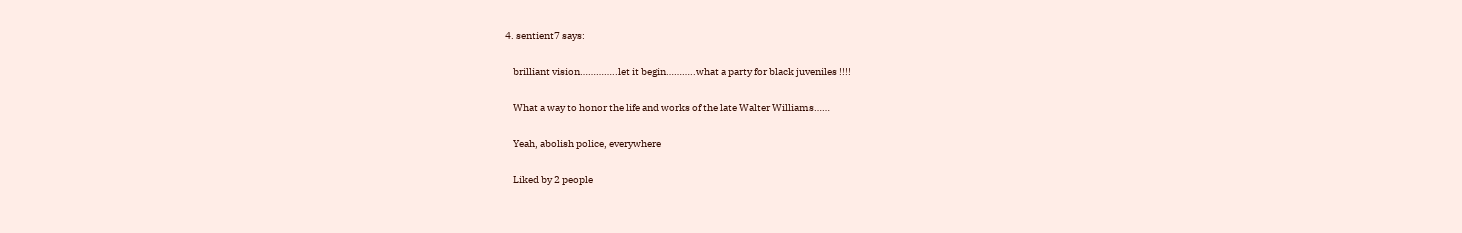4. sentient7 says:

    brilliant vision…………..let it begin………..what a party for black juveniles !!!!

    What a way to honor the life and works of the late Walter Williams……

    Yeah, abolish police, everywhere

    Liked by 2 people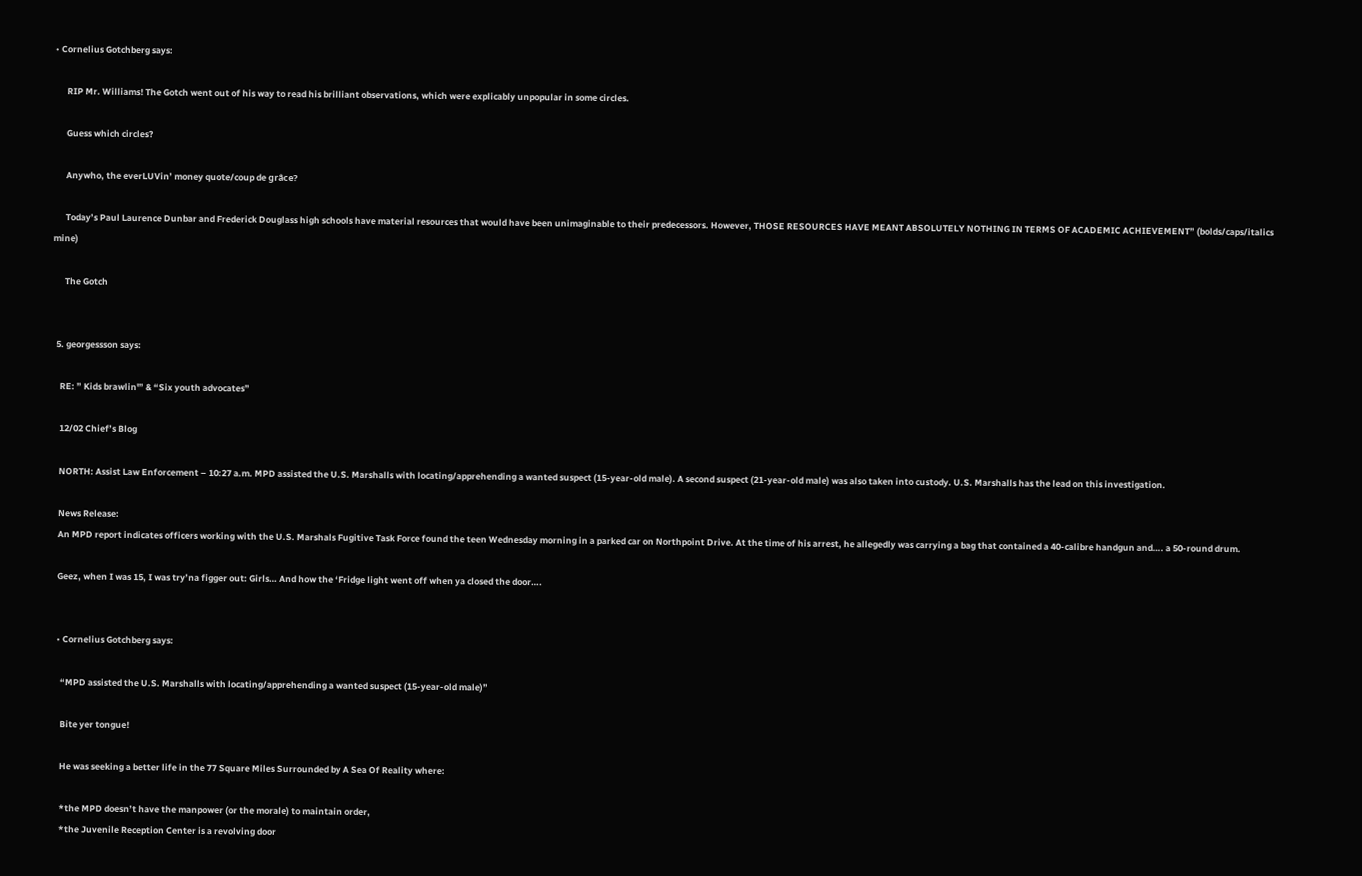• Cornelius Gotchberg says:

      RIP Mr. Williams! The Gotch went out of his way to read his brilliant observations, which were explicably unpopular in some circles.

      Guess which circles?

      Anywho, the everLUVin’ money quote/coup de grâce?

      Today’s Paul Laurence Dunbar and Frederick Douglass high schools have material resources that would have been unimaginable to their predecessors. However, THOSE RESOURCES HAVE MEANT ABSOLUTELY NOTHING IN TERMS OF ACADEMIC ACHIEVEMENT” (bolds/caps/italics mine)

      The Gotch


  5. georgessson says:

    RE: ” Kids brawlin'” & “Six youth advocates”

    12/02 Chief’s Blog

    NORTH: Assist Law Enforcement – 10:27 a.m. MPD assisted the U.S. Marshalls with locating/apprehending a wanted suspect (15-year-old male). A second suspect (21-year-old male) was also taken into custody. U.S. Marshalls has the lead on this investigation.

    News Release:
    An MPD report indicates officers working with the U.S. Marshals Fugitive Task Force found the teen Wednesday morning in a parked car on Northpoint Drive. At the time of his arrest, he allegedly was carrying a bag that contained a 40-calibre handgun and…. a 50-round drum.

    Geez, when I was 15, I was try’na figger out: Girls… And how the ‘Fridge light went off when ya closed the door….


    • Cornelius Gotchberg says:

      “MPD assisted the U.S. Marshalls with locating/apprehending a wanted suspect (15-year-old male)”

      Bite yer tongue!

      He was seeking a better life in the 77 Square Miles Surrounded by A Sea Of Reality where:

      *the MPD doesn’t have the manpower (or the morale) to maintain order,
      *the Juvenile Reception Center is a revolving door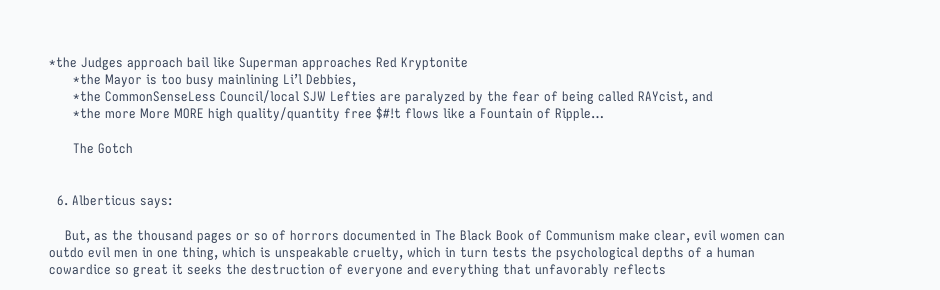*the Judges approach bail like Superman approaches Red Kryptonite
      *the Mayor is too busy mainlining Li’l Debbies,
      *the CommonSenseLess Council/local SJW Lefties are paralyzed by the fear of being called RAYcist, and
      *the more More MORE high quality/quantity free $#!t flows like a Fountain of Ripple…

      The Gotch


  6. Alberticus says:

    But, as the thousand pages or so of horrors documented in The Black Book of Communism make clear, evil women can outdo evil men in one thing, which is unspeakable cruelty, which in turn tests the psychological depths of a human cowardice so great it seeks the destruction of everyone and everything that unfavorably reflects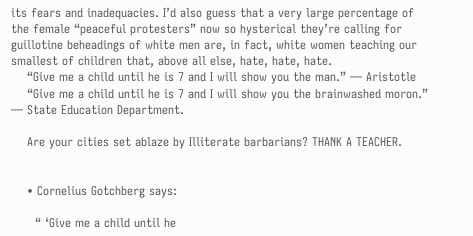its fears and inadequacies. I’d also guess that a very large percentage of the female “peaceful protesters” now so hysterical they’re calling for guillotine beheadings of white men are, in fact, white women teaching our smallest of children that, above all else, hate, hate, hate.
    “Give me a child until he is 7 and I will show you the man.” ― Aristotle
    “Give me a child until he is 7 and I will show you the brainwashed moron.” ― State Education Department.

    Are your cities set ablaze by Illiterate barbarians? THANK A TEACHER.


    • Cornelius Gotchberg says:

      “ ‘Give me a child until he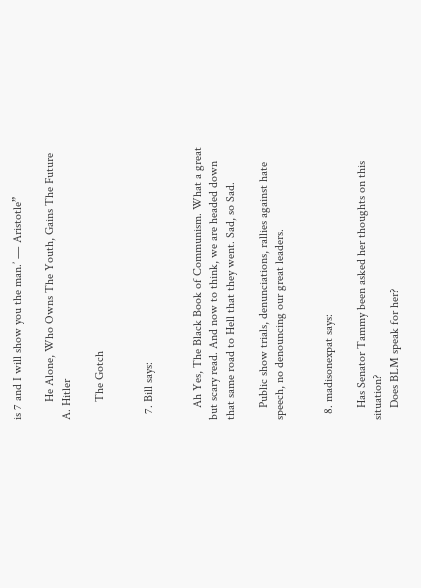is 7 and I will show you the man.’ ― Aristotle”

      He Alone, Who Owns The Youth, Gains The Future A. Hitler

      The Gotch


  7. Bill says:


    Ah Yes, The Black Book of Communism. What a great but scary read. And now to think, we are headed down that same road to Hell that they went. Sad, so Sad.

    Public show trials, denunciations, rallies against hate speech, no denouncing our great leaders.


  8. madisonexpat says:

    Has Senator Tammy been asked her thoughts on this situation?
    Does BLM speak for her?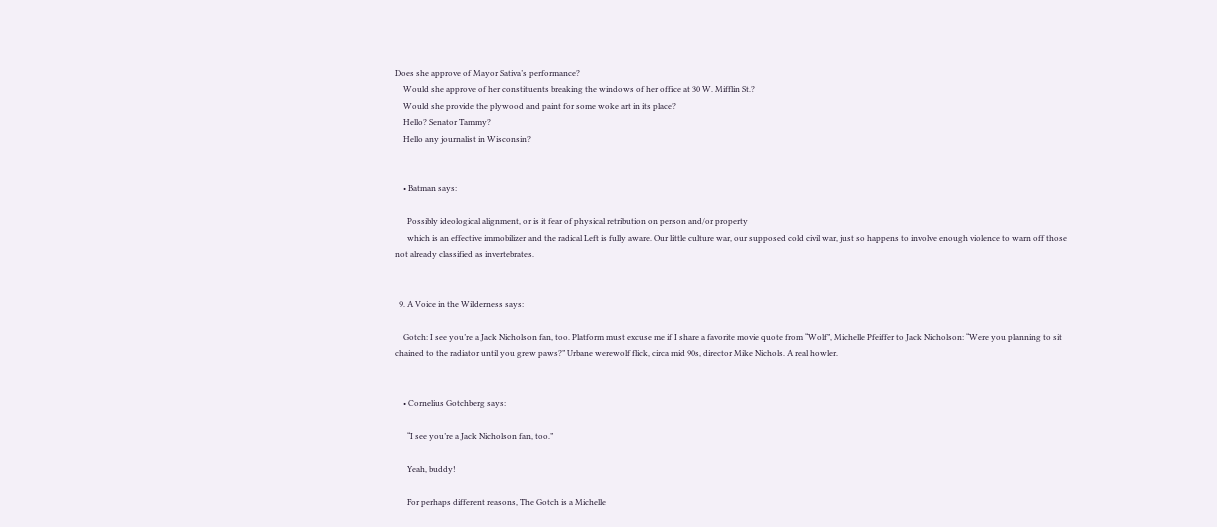Does she approve of Mayor Sativa’s performance?
    Would she approve of her constituents breaking the windows of her office at 30 W. Mifflin St.?
    Would she provide the plywood and paint for some woke art in its place?
    Hello? Senator Tammy?
    Hello any journalist in Wisconsin?


    • Batman says:

      Possibly ideological alignment, or is it fear of physical retribution on person and/or property
      which is an effective immobilizer and the radical Left is fully aware. Our little culture war, our supposed cold civil war, just so happens to involve enough violence to warn off those not already classified as invertebrates.


  9. A Voice in the Wilderness says:

    Gotch: I see you’re a Jack Nicholson fan, too. Platform must excuse me if I share a favorite movie quote from “Wolf”, Michelle Pfeiffer to Jack Nicholson: “Were you planning to sit chained to the radiator until you grew paws?” Urbane werewolf flick, circa mid 90s, director Mike Nichols. A real howler.


    • Cornelius Gotchberg says:

      “I see you’re a Jack Nicholson fan, too.”

      Yeah, buddy!

      For perhaps different reasons, The Gotch is a Michelle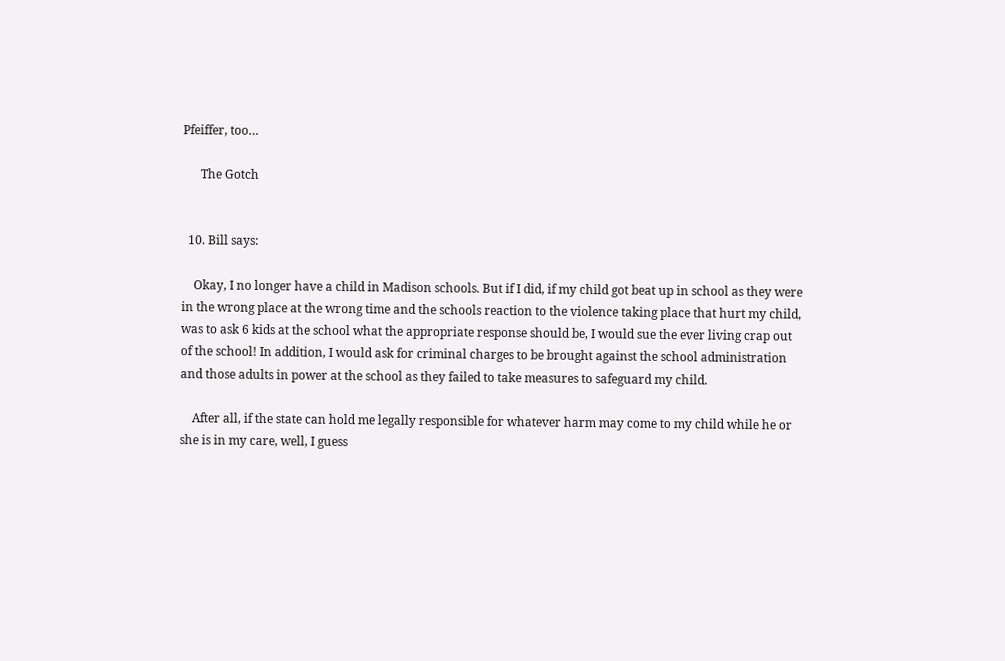Pfeiffer, too…

      The Gotch


  10. Bill says:

    Okay, I no longer have a child in Madison schools. But if I did, if my child got beat up in school as they were in the wrong place at the wrong time and the schools reaction to the violence taking place that hurt my child, was to ask 6 kids at the school what the appropriate response should be, I would sue the ever living crap out of the school! In addition, I would ask for criminal charges to be brought against the school administration and those adults in power at the school as they failed to take measures to safeguard my child.

    After all, if the state can hold me legally responsible for whatever harm may come to my child while he or she is in my care, well, I guess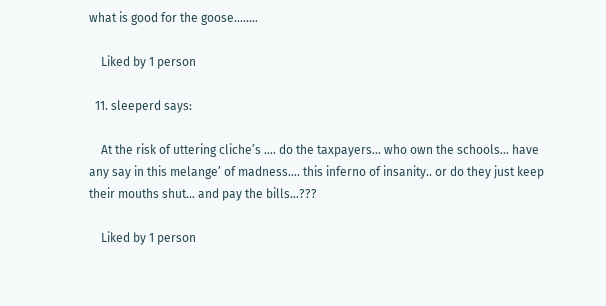what is good for the goose……..

    Liked by 1 person

  11. sleeperd says:

    At the risk of uttering cliche’s …. do the taxpayers… who own the schools… have any say in this melange’ of madness…. this inferno of insanity.. or do they just keep their mouths shut… and pay the bills…???

    Liked by 1 person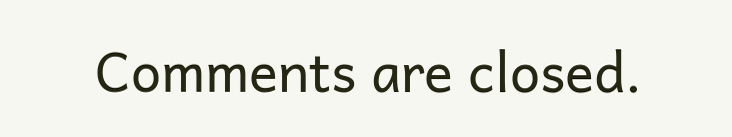Comments are closed.